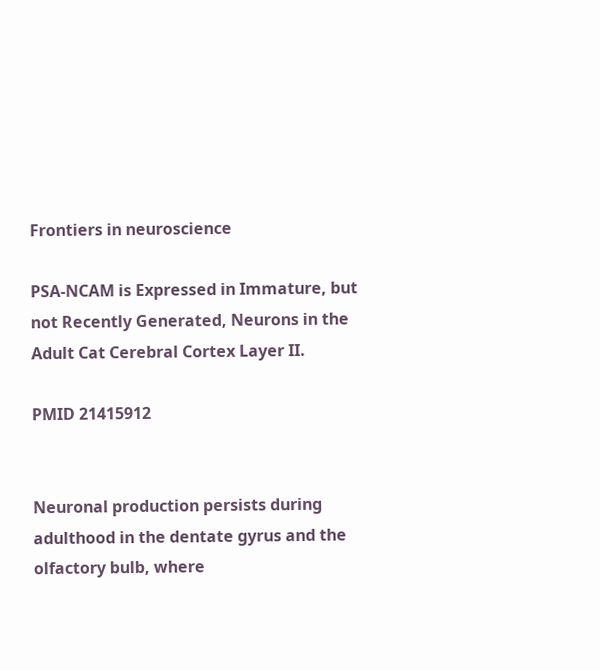Frontiers in neuroscience

PSA-NCAM is Expressed in Immature, but not Recently Generated, Neurons in the Adult Cat Cerebral Cortex Layer II.

PMID 21415912


Neuronal production persists during adulthood in the dentate gyrus and the olfactory bulb, where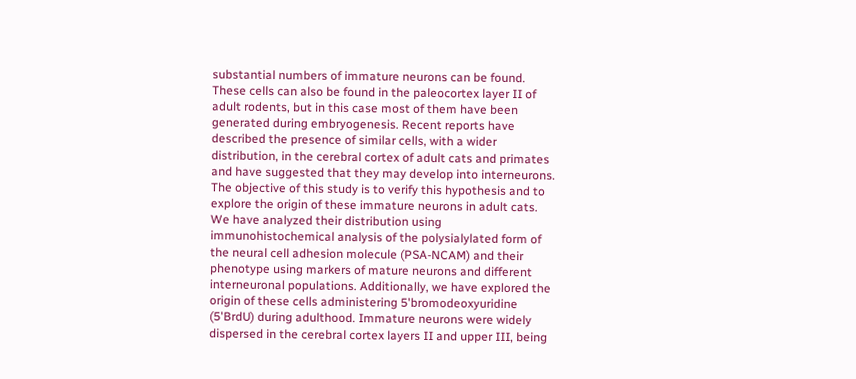substantial numbers of immature neurons can be found. These cells can also be found in the paleocortex layer II of adult rodents, but in this case most of them have been generated during embryogenesis. Recent reports have described the presence of similar cells, with a wider distribution, in the cerebral cortex of adult cats and primates and have suggested that they may develop into interneurons. The objective of this study is to verify this hypothesis and to explore the origin of these immature neurons in adult cats. We have analyzed their distribution using immunohistochemical analysis of the polysialylated form of the neural cell adhesion molecule (PSA-NCAM) and their phenotype using markers of mature neurons and different interneuronal populations. Additionally, we have explored the origin of these cells administering 5'bromodeoxyuridine (5'BrdU) during adulthood. Immature neurons were widely dispersed in the cerebral cortex layers II and upper III, being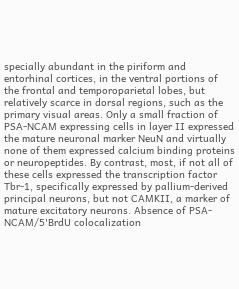specially abundant in the piriform and entorhinal cortices, in the ventral portions of the frontal and temporoparietal lobes, but relatively scarce in dorsal regions, such as the primary visual areas. Only a small fraction of PSA-NCAM expressing cells in layer II expressed the mature neuronal marker NeuN and virtually none of them expressed calcium binding proteins or neuropeptides. By contrast, most, if not all of these cells expressed the transcription factor Tbr-1, specifically expressed by pallium-derived principal neurons, but not CAMKII, a marker of mature excitatory neurons. Absence of PSA-NCAM/5'BrdU colocalization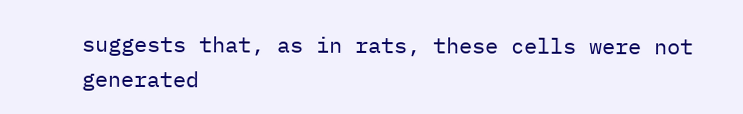suggests that, as in rats, these cells were not generated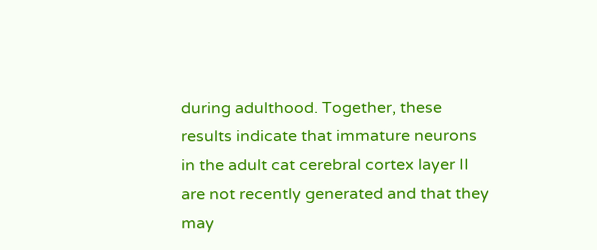during adulthood. Together, these results indicate that immature neurons in the adult cat cerebral cortex layer II are not recently generated and that they may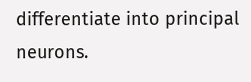differentiate into principal neurons.